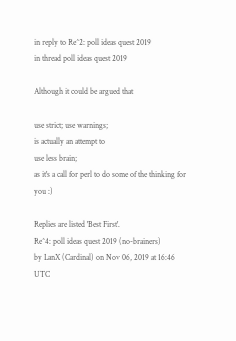in reply to Re^2: poll ideas quest 2019
in thread poll ideas quest 2019

Although it could be argued that

use strict; use warnings;
is actually an attempt to
use less brain;
as it's a call for perl to do some of the thinking for you :)

Replies are listed 'Best First'.
Re^4: poll ideas quest 2019 (no-brainers)
by LanX (Cardinal) on Nov 06, 2019 at 16:46 UTC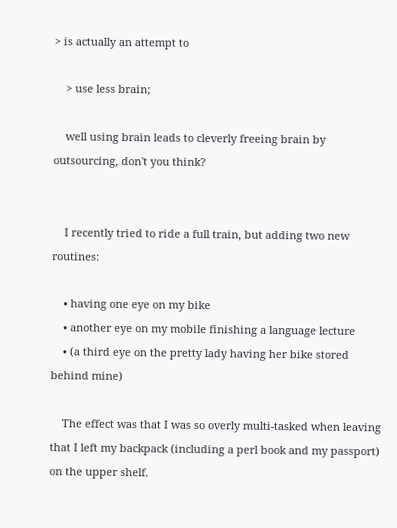> is actually an attempt to

    > use less brain;

    well using brain leads to cleverly freeing brain by outsourcing, don't you think?


    I recently tried to ride a full train, but adding two new routines:

    • having one eye on my bike
    • another eye on my mobile finishing a language lecture
    • (a third eye on the pretty lady having her bike stored behind mine)

    The effect was that I was so overly multi-tasked when leaving that I left my backpack (including a perl book and my passport) on the upper shelf.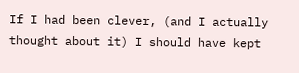If I had been clever, (and I actually thought about it) I should have kept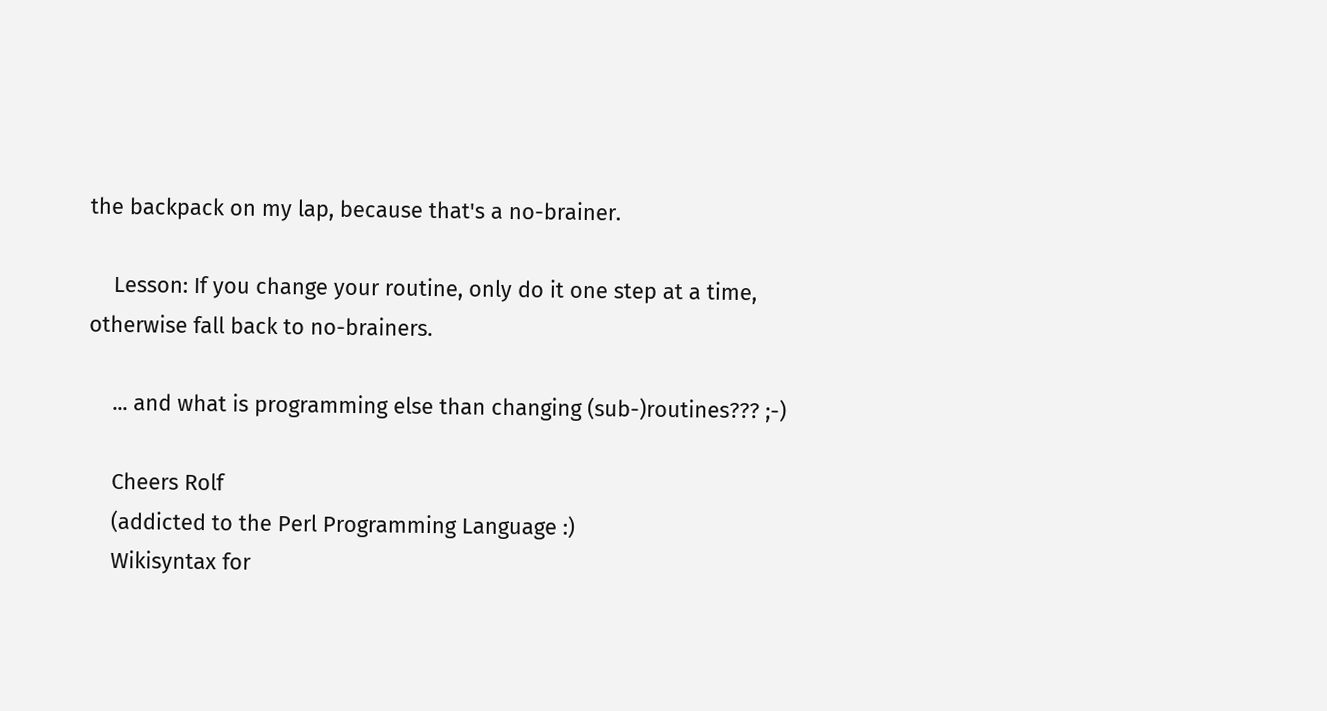the backpack on my lap, because that's a no-brainer.

    Lesson: If you change your routine, only do it one step at a time, otherwise fall back to no-brainers.

    ... and what is programming else than changing (sub-)routines??? ;-)

    Cheers Rolf
    (addicted to the Perl Programming Language :)
    Wikisyntax for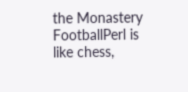the Monastery FootballPerl is like chess,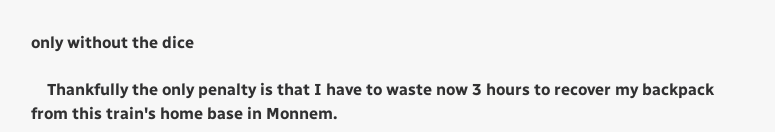only without the dice

    Thankfully the only penalty is that I have to waste now 3 hours to recover my backpack from this train's home base in Monnem.